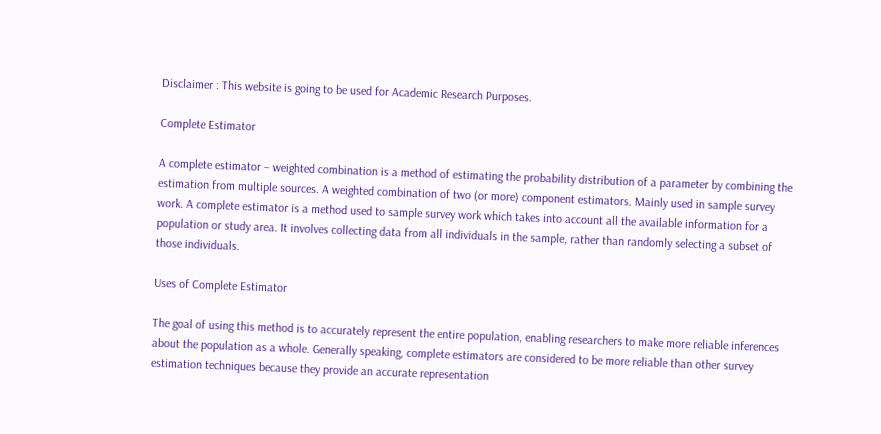Disclaimer : This website is going to be used for Academic Research Purposes.

Complete Estimator

A complete estimator – weighted combination is a method of estimating the probability distribution of a parameter by combining the estimation from multiple sources. A weighted combination of two (or more) component estimators. Mainly used in sample survey work. A complete estimator is a method used to sample survey work which takes into account all the available information for a population or study area. It involves collecting data from all individuals in the sample, rather than randomly selecting a subset of those individuals.

Uses of Complete Estimator

The goal of using this method is to accurately represent the entire population, enabling researchers to make more reliable inferences about the population as a whole. Generally speaking, complete estimators are considered to be more reliable than other survey estimation techniques because they provide an accurate representation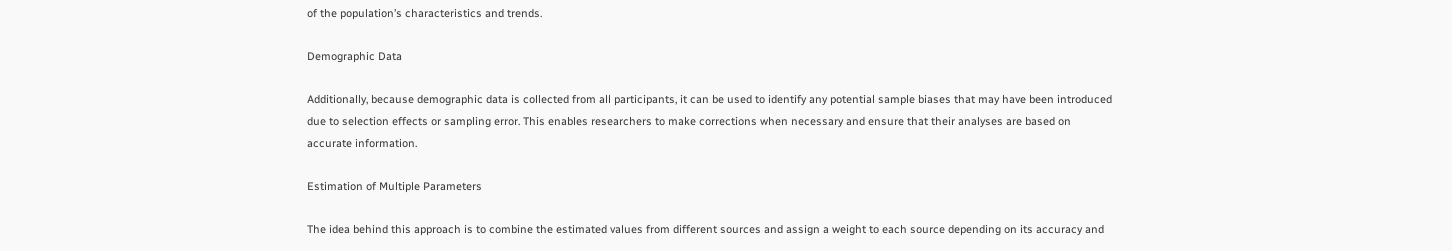of the population’s characteristics and trends.

Demographic Data

Additionally, because demographic data is collected from all participants, it can be used to identify any potential sample biases that may have been introduced due to selection effects or sampling error. This enables researchers to make corrections when necessary and ensure that their analyses are based on accurate information.

Estimation of Multiple Parameters

The idea behind this approach is to combine the estimated values from different sources and assign a weight to each source depending on its accuracy and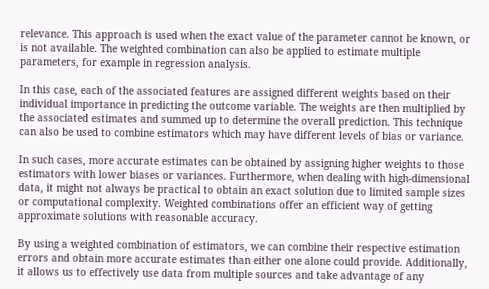relevance. This approach is used when the exact value of the parameter cannot be known, or is not available. The weighted combination can also be applied to estimate multiple parameters, for example in regression analysis.

In this case, each of the associated features are assigned different weights based on their individual importance in predicting the outcome variable. The weights are then multiplied by the associated estimates and summed up to determine the overall prediction. This technique can also be used to combine estimators which may have different levels of bias or variance.

In such cases, more accurate estimates can be obtained by assigning higher weights to those estimators with lower biases or variances. Furthermore, when dealing with high-dimensional data, it might not always be practical to obtain an exact solution due to limited sample sizes or computational complexity. Weighted combinations offer an efficient way of getting approximate solutions with reasonable accuracy.

By using a weighted combination of estimators, we can combine their respective estimation errors and obtain more accurate estimates than either one alone could provide. Additionally, it allows us to effectively use data from multiple sources and take advantage of any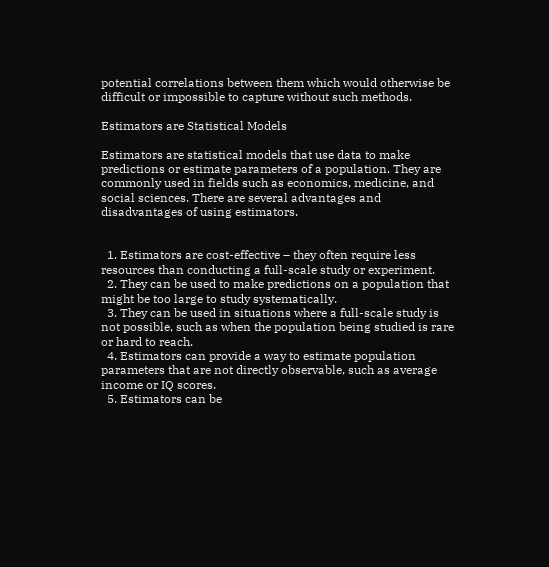potential correlations between them which would otherwise be difficult or impossible to capture without such methods.

Estimators are Statistical Models

Estimators are statistical models that use data to make predictions or estimate parameters of a population. They are commonly used in fields such as economics, medicine, and social sciences. There are several advantages and disadvantages of using estimators.


  1. Estimators are cost-effective – they often require less resources than conducting a full-scale study or experiment.
  2. They can be used to make predictions on a population that might be too large to study systematically.
  3. They can be used in situations where a full-scale study is not possible, such as when the population being studied is rare or hard to reach.
  4. Estimators can provide a way to estimate population parameters that are not directly observable, such as average income or IQ scores.
  5. Estimators can be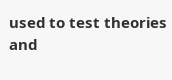used to test theories and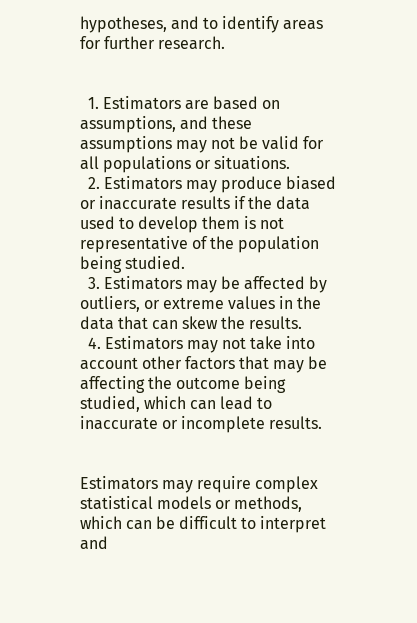hypotheses, and to identify areas for further research.


  1. Estimators are based on assumptions, and these assumptions may not be valid for all populations or situations.
  2. Estimators may produce biased or inaccurate results if the data used to develop them is not representative of the population being studied.
  3. Estimators may be affected by outliers, or extreme values in the data that can skew the results.
  4. Estimators may not take into account other factors that may be affecting the outcome being studied, which can lead to inaccurate or incomplete results.


Estimators may require complex statistical models or methods, which can be difficult to interpret and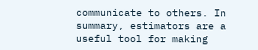communicate to others. In summary, estimators are a useful tool for making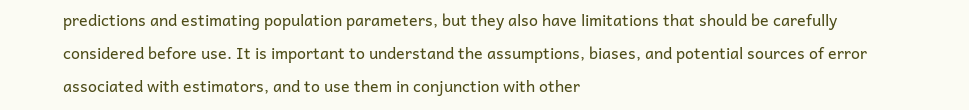predictions and estimating population parameters, but they also have limitations that should be carefully considered before use. It is important to understand the assumptions, biases, and potential sources of error associated with estimators, and to use them in conjunction with other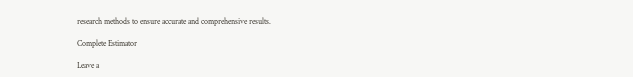research methods to ensure accurate and comprehensive results.

Complete Estimator

Leave a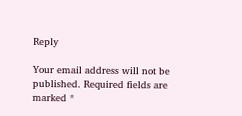Reply

Your email address will not be published. Required fields are marked *